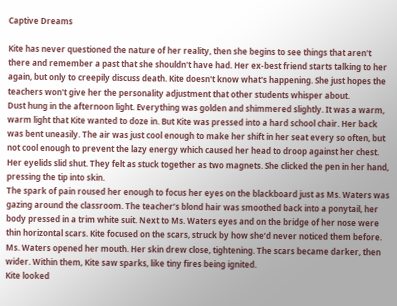Captive Dreams

Kite has never questioned the nature of her reality, then she begins to see things that aren't there and remember a past that she shouldn't have had. Her ex-best friend starts talking to her again, but only to creepily discuss death. Kite doesn't know what's happening. She just hopes the teachers won't give her the personality adjustment that other students whisper about.
Dust hung in the afternoon light. Everything was golden and shimmered slightly. It was a warm, warm light that Kite wanted to doze in. But Kite was pressed into a hard school chair. Her back was bent uneasily. The air was just cool enough to make her shift in her seat every so often, but not cool enough to prevent the lazy energy which caused her head to droop against her chest. Her eyelids slid shut. They felt as stuck together as two magnets. She clicked the pen in her hand, pressing the tip into skin.
The spark of pain roused her enough to focus her eyes on the blackboard just as Ms. Waters was gazing around the classroom. The teacher’s blond hair was smoothed back into a ponytail, her body pressed in a trim white suit. Next to Ms. Waters eyes and on the bridge of her nose were thin horizontal scars. Kite focused on the scars, struck by how she’d never noticed them before. Ms. Waters opened her mouth. Her skin drew close, tightening. The scars became darker, then wider. Within them, Kite saw sparks, like tiny fires being ignited.
Kite looked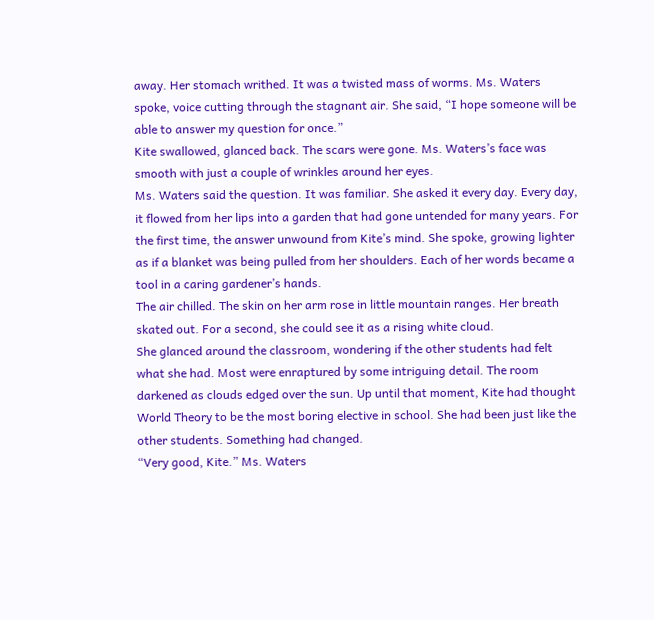away. Her stomach writhed. It was a twisted mass of worms. Ms. Waters spoke, voice cutting through the stagnant air. She said, “I hope someone will be able to answer my question for once.”
Kite swallowed, glanced back. The scars were gone. Ms. Waters’s face was smooth with just a couple of wrinkles around her eyes.
Ms. Waters said the question. It was familiar. She asked it every day. Every day, it flowed from her lips into a garden that had gone untended for many years. For the first time, the answer unwound from Kite’s mind. She spoke, growing lighter as if a blanket was being pulled from her shoulders. Each of her words became a tool in a caring gardener’s hands.
The air chilled. The skin on her arm rose in little mountain ranges. Her breath skated out. For a second, she could see it as a rising white cloud.
She glanced around the classroom, wondering if the other students had felt what she had. Most were enraptured by some intriguing detail. The room darkened as clouds edged over the sun. Up until that moment, Kite had thought World Theory to be the most boring elective in school. She had been just like the other students. Something had changed.
“Very good, Kite.” Ms. Waters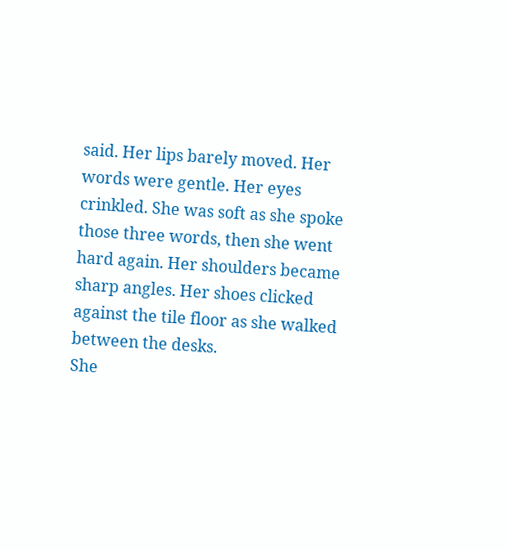said. Her lips barely moved. Her words were gentle. Her eyes crinkled. She was soft as she spoke those three words, then she went hard again. Her shoulders became sharp angles. Her shoes clicked against the tile floor as she walked between the desks.
She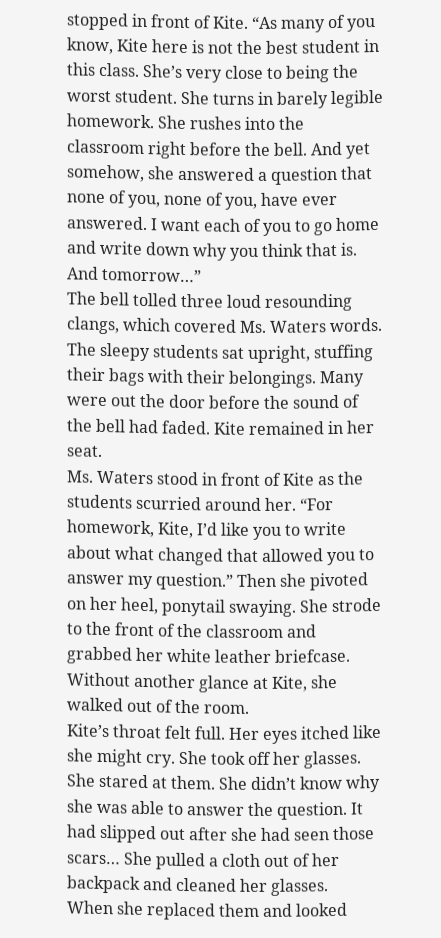stopped in front of Kite. “As many of you know, Kite here is not the best student in this class. She’s very close to being the worst student. She turns in barely legible homework. She rushes into the classroom right before the bell. And yet somehow, she answered a question that none of you, none of you, have ever answered. I want each of you to go home and write down why you think that is. And tomorrow…”
The bell tolled three loud resounding clangs, which covered Ms. Waters words. The sleepy students sat upright, stuffing their bags with their belongings. Many were out the door before the sound of the bell had faded. Kite remained in her seat.
Ms. Waters stood in front of Kite as the students scurried around her. “For homework, Kite, I’d like you to write about what changed that allowed you to answer my question.” Then she pivoted on her heel, ponytail swaying. She strode to the front of the classroom and grabbed her white leather briefcase. Without another glance at Kite, she walked out of the room.
Kite’s throat felt full. Her eyes itched like she might cry. She took off her glasses. She stared at them. She didn’t know why she was able to answer the question. It had slipped out after she had seen those scars… She pulled a cloth out of her backpack and cleaned her glasses.
When she replaced them and looked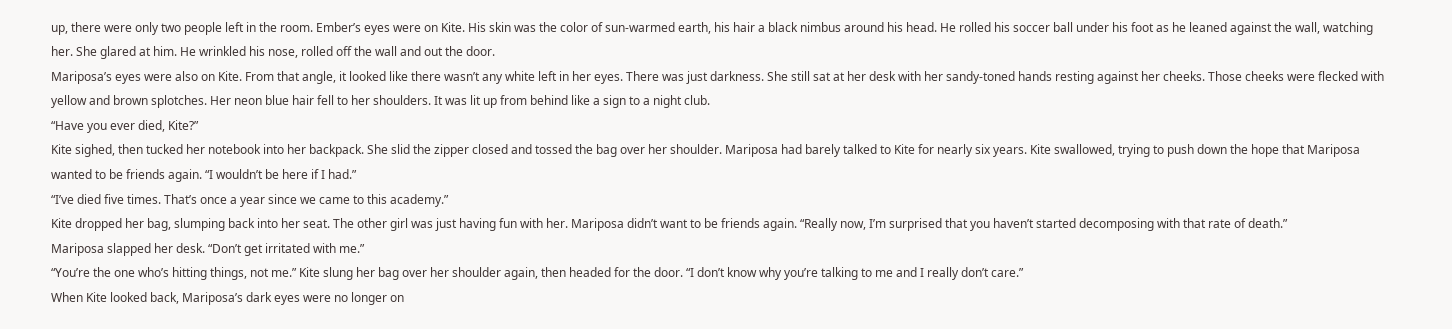up, there were only two people left in the room. Ember’s eyes were on Kite. His skin was the color of sun-warmed earth, his hair a black nimbus around his head. He rolled his soccer ball under his foot as he leaned against the wall, watching her. She glared at him. He wrinkled his nose, rolled off the wall and out the door.
Mariposa’s eyes were also on Kite. From that angle, it looked like there wasn’t any white left in her eyes. There was just darkness. She still sat at her desk with her sandy-toned hands resting against her cheeks. Those cheeks were flecked with yellow and brown splotches. Her neon blue hair fell to her shoulders. It was lit up from behind like a sign to a night club.
“Have you ever died, Kite?”
Kite sighed, then tucked her notebook into her backpack. She slid the zipper closed and tossed the bag over her shoulder. Mariposa had barely talked to Kite for nearly six years. Kite swallowed, trying to push down the hope that Mariposa wanted to be friends again. “I wouldn’t be here if I had.”
“I’ve died five times. That’s once a year since we came to this academy.”
Kite dropped her bag, slumping back into her seat. The other girl was just having fun with her. Mariposa didn’t want to be friends again. “Really now, I’m surprised that you haven’t started decomposing with that rate of death.”
Mariposa slapped her desk. “Don’t get irritated with me.”
“You’re the one who’s hitting things, not me.” Kite slung her bag over her shoulder again, then headed for the door. “I don’t know why you’re talking to me and I really don’t care.”
When Kite looked back, Mariposa’s dark eyes were no longer on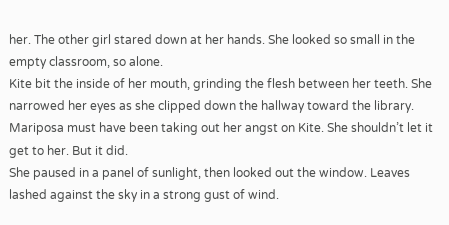her. The other girl stared down at her hands. She looked so small in the empty classroom, so alone.
Kite bit the inside of her mouth, grinding the flesh between her teeth. She narrowed her eyes as she clipped down the hallway toward the library. Mariposa must have been taking out her angst on Kite. She shouldn’t let it get to her. But it did.
She paused in a panel of sunlight, then looked out the window. Leaves lashed against the sky in a strong gust of wind.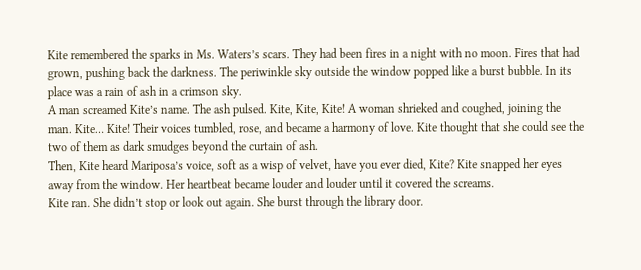Kite remembered the sparks in Ms. Waters’s scars. They had been fires in a night with no moon. Fires that had grown, pushing back the darkness. The periwinkle sky outside the window popped like a burst bubble. In its place was a rain of ash in a crimson sky.
A man screamed Kite’s name. The ash pulsed. Kite, Kite, Kite! A woman shrieked and coughed, joining the man. Kite… Kite! Their voices tumbled, rose, and became a harmony of love. Kite thought that she could see the two of them as dark smudges beyond the curtain of ash.
Then, Kite heard Mariposa’s voice, soft as a wisp of velvet, have you ever died, Kite? Kite snapped her eyes away from the window. Her heartbeat became louder and louder until it covered the screams.
Kite ran. She didn’t stop or look out again. She burst through the library door.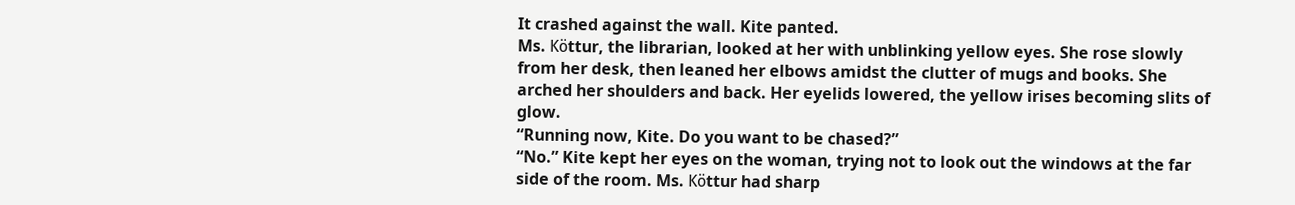It crashed against the wall. Kite panted.
Ms. Kӧttur, the librarian, looked at her with unblinking yellow eyes. She rose slowly from her desk, then leaned her elbows amidst the clutter of mugs and books. She arched her shoulders and back. Her eyelids lowered, the yellow irises becoming slits of glow.
“Running now, Kite. Do you want to be chased?”
“No.” Kite kept her eyes on the woman, trying not to look out the windows at the far side of the room. Ms. Kӧttur had sharp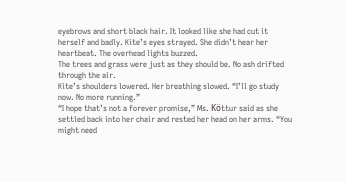eyebrows and short black hair. It looked like she had cut it herself and badly. Kite’s eyes strayed. She didn’t hear her heartbeat. The overhead lights buzzed.
The trees and grass were just as they should be. No ash drifted through the air.
Kite’s shoulders lowered. Her breathing slowed. “I’ll go study now. No more running.”
“I hope that’s not a forever promise,” Ms. Kӧttur said as she settled back into her chair and rested her head on her arms. “You might need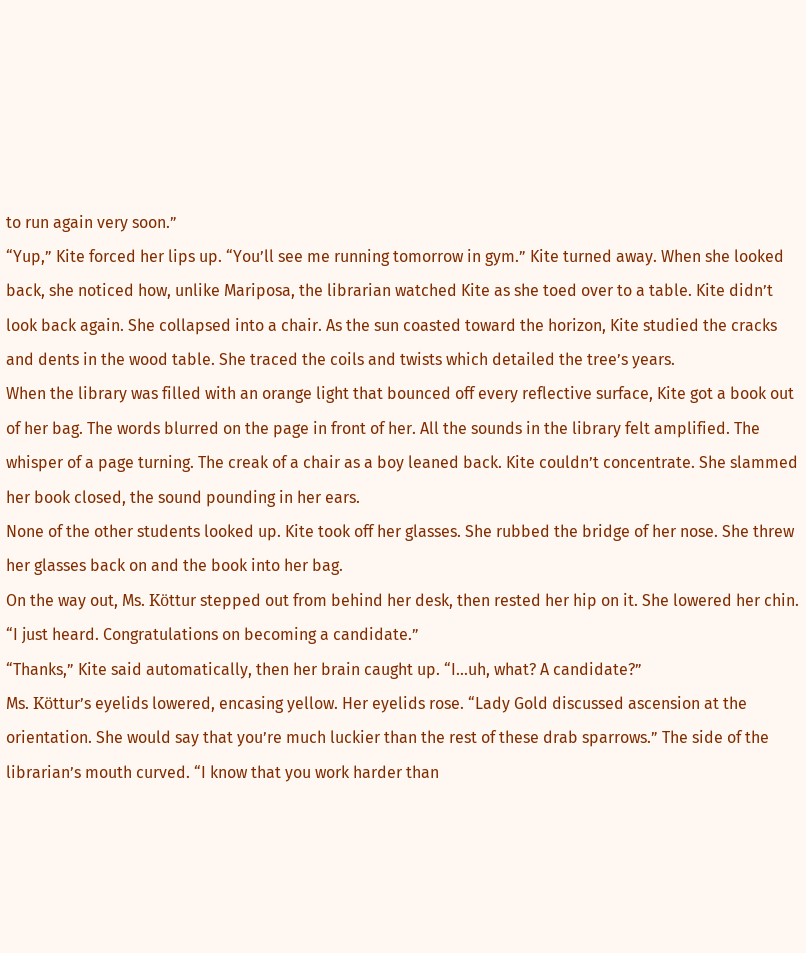to run again very soon.”
“Yup,” Kite forced her lips up. “You’ll see me running tomorrow in gym.” Kite turned away. When she looked back, she noticed how, unlike Mariposa, the librarian watched Kite as she toed over to a table. Kite didn’t look back again. She collapsed into a chair. As the sun coasted toward the horizon, Kite studied the cracks and dents in the wood table. She traced the coils and twists which detailed the tree’s years.
When the library was filled with an orange light that bounced off every reflective surface, Kite got a book out of her bag. The words blurred on the page in front of her. All the sounds in the library felt amplified. The whisper of a page turning. The creak of a chair as a boy leaned back. Kite couldn’t concentrate. She slammed her book closed, the sound pounding in her ears.
None of the other students looked up. Kite took off her glasses. She rubbed the bridge of her nose. She threw her glasses back on and the book into her bag.
On the way out, Ms. Kӧttur stepped out from behind her desk, then rested her hip on it. She lowered her chin. “I just heard. Congratulations on becoming a candidate.”
“Thanks,” Kite said automatically, then her brain caught up. “I...uh, what? A candidate?”
Ms. Kӧttur’s eyelids lowered, encasing yellow. Her eyelids rose. “Lady Gold discussed ascension at the orientation. She would say that you’re much luckier than the rest of these drab sparrows.” The side of the librarian’s mouth curved. “I know that you work harder than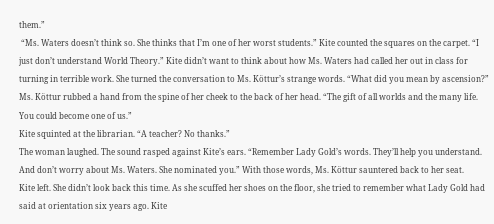them.”
 “Ms. Waters doesn’t think so. She thinks that I’m one of her worst students.” Kite counted the squares on the carpet. “I just don’t understand World Theory.” Kite didn’t want to think about how Ms. Waters had called her out in class for turning in terrible work. She turned the conversation to Ms. Kӧttur’s strange words. “What did you mean by ascension?”
Ms. Kӧttur rubbed a hand from the spine of her cheek to the back of her head. “The gift of all worlds and the many life. You could become one of us.”
Kite squinted at the librarian. “A teacher? No thanks.”
The woman laughed. The sound rasped against Kite’s ears. “Remember Lady Gold’s words. They’ll help you understand. And don’t worry about Ms. Waters. She nominated you.” With those words, Ms. Kӧttur sauntered back to her seat.
Kite left. She didn’t look back this time. As she scuffed her shoes on the floor, she tried to remember what Lady Gold had said at orientation six years ago. Kite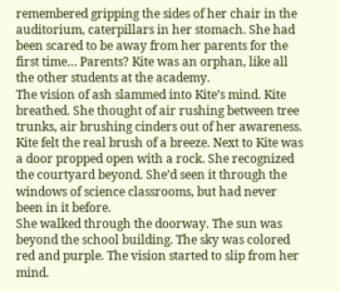remembered gripping the sides of her chair in the auditorium, caterpillars in her stomach. She had been scared to be away from her parents for the first time… Parents? Kite was an orphan, like all the other students at the academy.
The vision of ash slammed into Kite’s mind. Kite breathed. She thought of air rushing between tree trunks, air brushing cinders out of her awareness. Kite felt the real brush of a breeze. Next to Kite was a door propped open with a rock. She recognized the courtyard beyond. She’d seen it through the windows of science classrooms, but had never been in it before.
She walked through the doorway. The sun was beyond the school building. The sky was colored red and purple. The vision started to slip from her mind.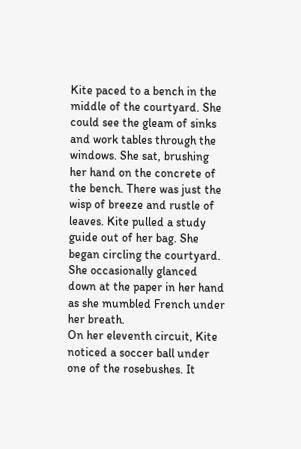Kite paced to a bench in the middle of the courtyard. She could see the gleam of sinks and work tables through the windows. She sat, brushing her hand on the concrete of the bench. There was just the wisp of breeze and rustle of leaves. Kite pulled a study guide out of her bag. She began circling the courtyard. She occasionally glanced down at the paper in her hand as she mumbled French under her breath.
On her eleventh circuit, Kite noticed a soccer ball under one of the rosebushes. It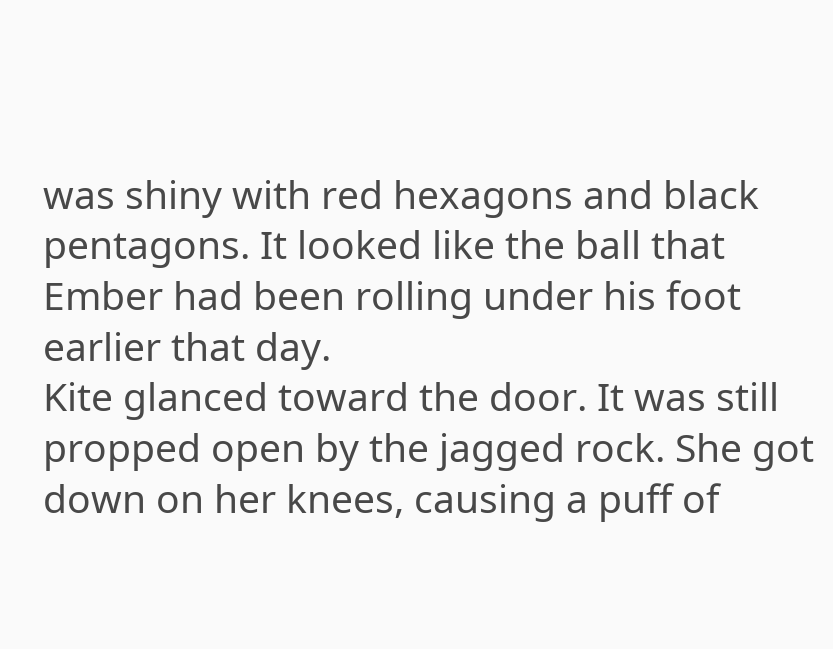was shiny with red hexagons and black pentagons. It looked like the ball that Ember had been rolling under his foot earlier that day.
Kite glanced toward the door. It was still propped open by the jagged rock. She got down on her knees, causing a puff of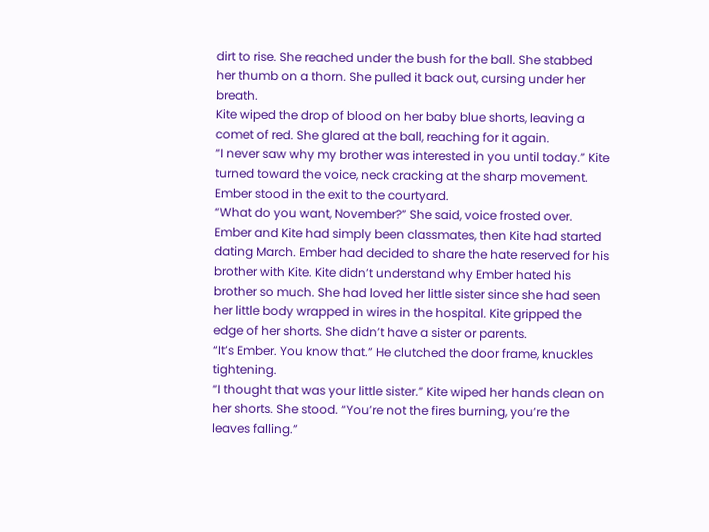dirt to rise. She reached under the bush for the ball. She stabbed her thumb on a thorn. She pulled it back out, cursing under her breath.
Kite wiped the drop of blood on her baby blue shorts, leaving a comet of red. She glared at the ball, reaching for it again.
“I never saw why my brother was interested in you until today.” Kite turned toward the voice, neck cracking at the sharp movement. Ember stood in the exit to the courtyard.
“What do you want, November?” She said, voice frosted over. Ember and Kite had simply been classmates, then Kite had started dating March. Ember had decided to share the hate reserved for his brother with Kite. Kite didn’t understand why Ember hated his brother so much. She had loved her little sister since she had seen her little body wrapped in wires in the hospital. Kite gripped the edge of her shorts. She didn’t have a sister or parents.
“It’s Ember. You know that.” He clutched the door frame, knuckles tightening.
“I thought that was your little sister.” Kite wiped her hands clean on her shorts. She stood. “You’re not the fires burning, you’re the leaves falling.”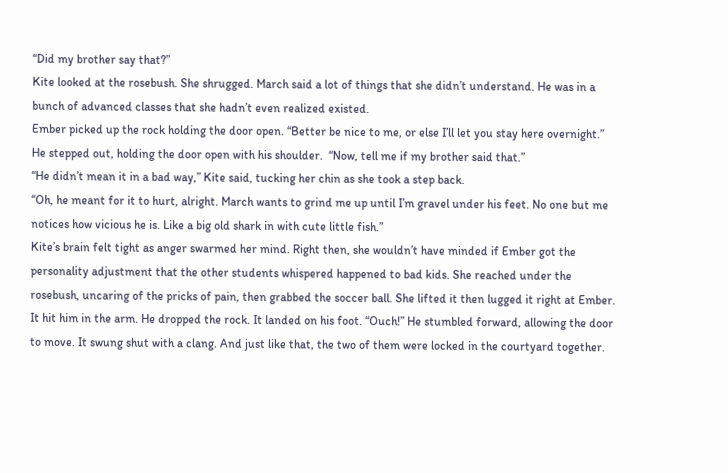“Did my brother say that?”
Kite looked at the rosebush. She shrugged. March said a lot of things that she didn’t understand. He was in a bunch of advanced classes that she hadn’t even realized existed.
Ember picked up the rock holding the door open. “Better be nice to me, or else I’ll let you stay here overnight.” He stepped out, holding the door open with his shoulder.  “Now, tell me if my brother said that.”
“He didn’t mean it in a bad way,” Kite said, tucking her chin as she took a step back.
“Oh, he meant for it to hurt, alright. March wants to grind me up until I’m gravel under his feet. No one but me notices how vicious he is. Like a big old shark in with cute little fish.”
Kite’s brain felt tight as anger swarmed her mind. Right then, she wouldn’t have minded if Ember got the personality adjustment that the other students whispered happened to bad kids. She reached under the rosebush, uncaring of the pricks of pain, then grabbed the soccer ball. She lifted it then lugged it right at Ember.
It hit him in the arm. He dropped the rock. It landed on his foot. “Ouch!” He stumbled forward, allowing the door to move. It swung shut with a clang. And just like that, the two of them were locked in the courtyard together.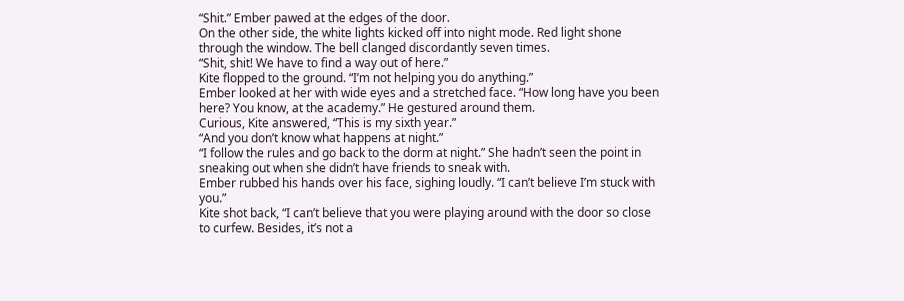“Shit.” Ember pawed at the edges of the door.
On the other side, the white lights kicked off into night mode. Red light shone through the window. The bell clanged discordantly seven times.
“Shit, shit! We have to find a way out of here.”
Kite flopped to the ground. “I’m not helping you do anything.”
Ember looked at her with wide eyes and a stretched face. “How long have you been here? You know, at the academy.” He gestured around them.
Curious, Kite answered, “This is my sixth year.”
“And you don’t know what happens at night.”
“I follow the rules and go back to the dorm at night.” She hadn’t seen the point in sneaking out when she didn’t have friends to sneak with.
Ember rubbed his hands over his face, sighing loudly. “I can’t believe I’m stuck with you.”
Kite shot back, “I can’t believe that you were playing around with the door so close to curfew. Besides, it’s not a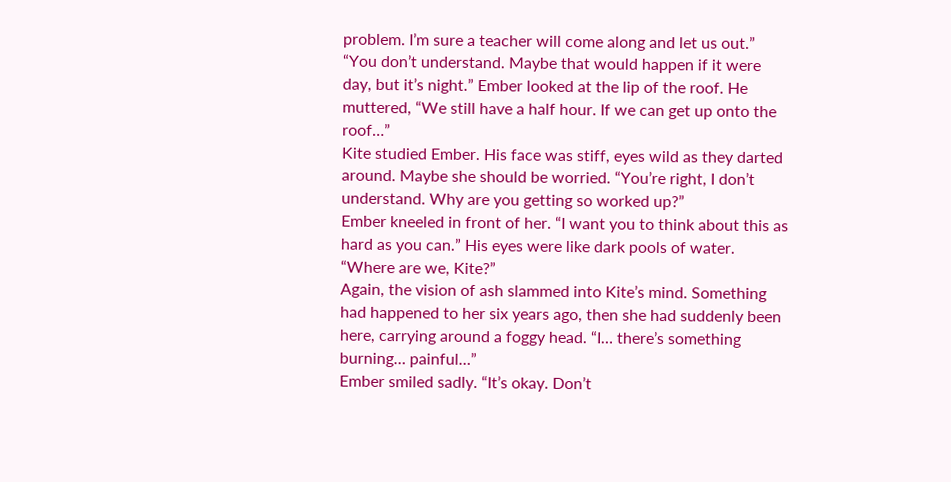problem. I’m sure a teacher will come along and let us out.”
“You don’t understand. Maybe that would happen if it were day, but it’s night.” Ember looked at the lip of the roof. He muttered, “We still have a half hour. If we can get up onto the roof…”
Kite studied Ember. His face was stiff, eyes wild as they darted around. Maybe she should be worried. “You’re right, I don’t understand. Why are you getting so worked up?”
Ember kneeled in front of her. “I want you to think about this as hard as you can.” His eyes were like dark pools of water. “Where are we, Kite?”
Again, the vision of ash slammed into Kite’s mind. Something had happened to her six years ago, then she had suddenly been here, carrying around a foggy head. “I… there’s something burning… painful…”
Ember smiled sadly. “It’s okay. Don’t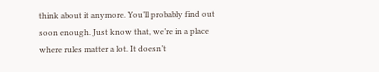think about it anymore. You’ll probably find out soon enough. Just know that, we’re in a place where rules matter a lot. It doesn’t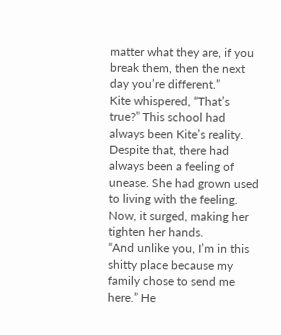matter what they are, if you break them, then the next day you’re different.”
Kite whispered, “That’s true?” This school had always been Kite’s reality. Despite that, there had always been a feeling of unease. She had grown used to living with the feeling. Now, it surged, making her tighten her hands.
“And unlike you, I’m in this shitty place because my family chose to send me here.” He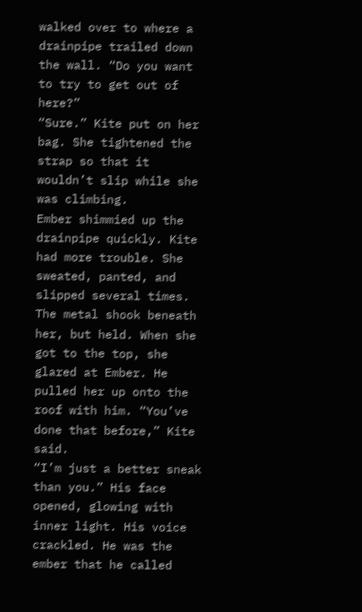walked over to where a drainpipe trailed down the wall. “Do you want to try to get out of here?”
“Sure.” Kite put on her bag. She tightened the strap so that it wouldn’t slip while she was climbing.
Ember shimmied up the drainpipe quickly. Kite had more trouble. She sweated, panted, and slipped several times. The metal shook beneath her, but held. When she got to the top, she glared at Ember. He pulled her up onto the roof with him. “You’ve done that before,” Kite said.
“I’m just a better sneak than you.” His face opened, glowing with inner light. His voice crackled. He was the ember that he called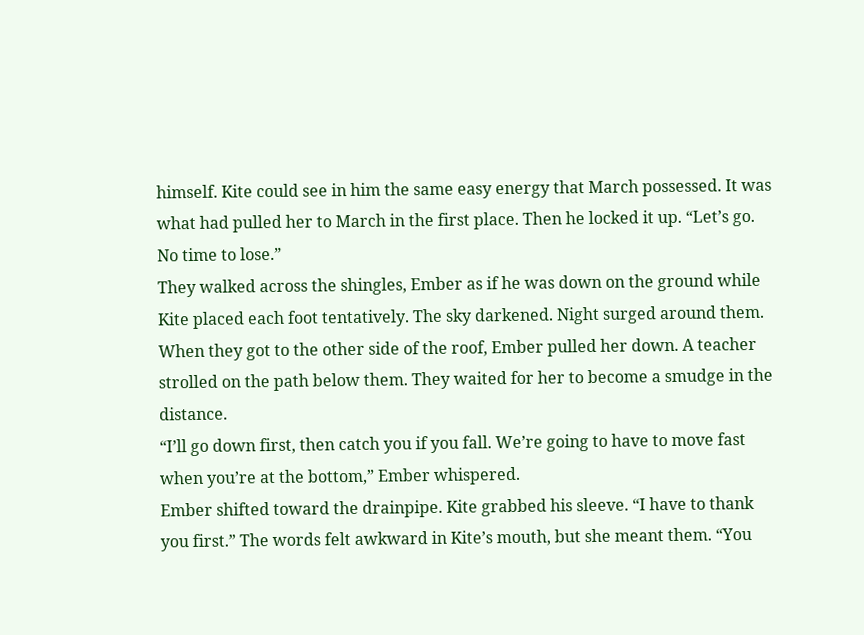himself. Kite could see in him the same easy energy that March possessed. It was what had pulled her to March in the first place. Then he locked it up. “Let’s go. No time to lose.”
They walked across the shingles, Ember as if he was down on the ground while Kite placed each foot tentatively. The sky darkened. Night surged around them. When they got to the other side of the roof, Ember pulled her down. A teacher strolled on the path below them. They waited for her to become a smudge in the distance.
“I’ll go down first, then catch you if you fall. We’re going to have to move fast when you’re at the bottom,” Ember whispered.
Ember shifted toward the drainpipe. Kite grabbed his sleeve. “I have to thank you first.” The words felt awkward in Kite’s mouth, but she meant them. “You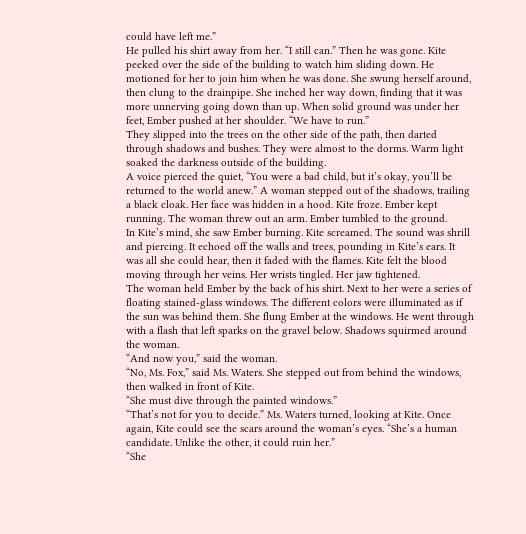could have left me.”
He pulled his shirt away from her. “I still can.” Then he was gone. Kite peeked over the side of the building to watch him sliding down. He motioned for her to join him when he was done. She swung herself around, then clung to the drainpipe. She inched her way down, finding that it was more unnerving going down than up. When solid ground was under her feet, Ember pushed at her shoulder. “We have to run.”
They slipped into the trees on the other side of the path, then darted through shadows and bushes. They were almost to the dorms. Warm light soaked the darkness outside of the building.
A voice pierced the quiet, “You were a bad child, but it’s okay, you’ll be returned to the world anew.” A woman stepped out of the shadows, trailing a black cloak. Her face was hidden in a hood. Kite froze. Ember kept running. The woman threw out an arm. Ember tumbled to the ground.
In Kite’s mind, she saw Ember burning. Kite screamed. The sound was shrill and piercing. It echoed off the walls and trees, pounding in Kite’s ears. It was all she could hear, then it faded with the flames. Kite felt the blood moving through her veins. Her wrists tingled. Her jaw tightened.
The woman held Ember by the back of his shirt. Next to her were a series of floating stained-glass windows. The different colors were illuminated as if the sun was behind them. She flung Ember at the windows. He went through with a flash that left sparks on the gravel below. Shadows squirmed around the woman.
“And now you,” said the woman.
“No, Ms. Fox,” said Ms. Waters. She stepped out from behind the windows, then walked in front of Kite.
“She must dive through the painted windows.”
“That’s not for you to decide.” Ms. Waters turned, looking at Kite. Once again, Kite could see the scars around the woman’s eyes. “She’s a human candidate. Unlike the other, it could ruin her.”
“She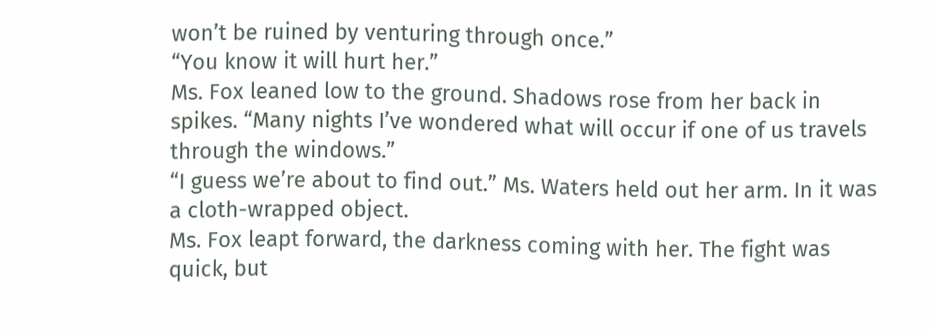won’t be ruined by venturing through once.”
“You know it will hurt her.”
Ms. Fox leaned low to the ground. Shadows rose from her back in spikes. “Many nights I’ve wondered what will occur if one of us travels through the windows.”
“I guess we’re about to find out.” Ms. Waters held out her arm. In it was a cloth-wrapped object.
Ms. Fox leapt forward, the darkness coming with her. The fight was quick, but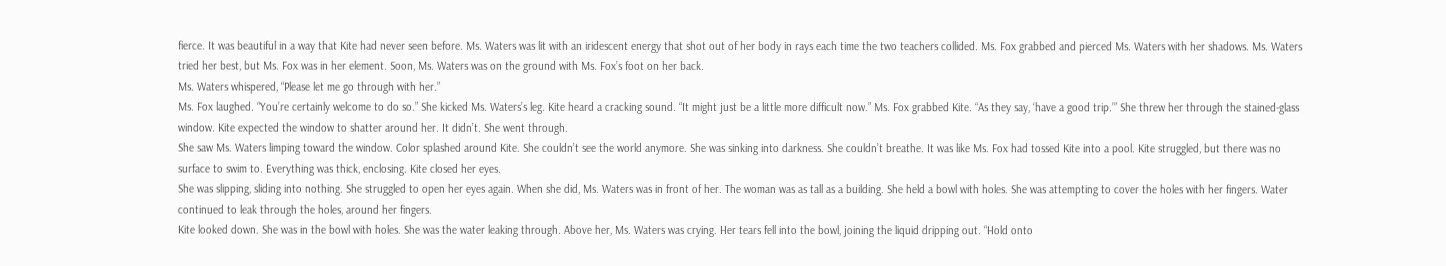fierce. It was beautiful in a way that Kite had never seen before. Ms. Waters was lit with an iridescent energy that shot out of her body in rays each time the two teachers collided. Ms. Fox grabbed and pierced Ms. Waters with her shadows. Ms. Waters tried her best, but Ms. Fox was in her element. Soon, Ms. Waters was on the ground with Ms. Fox’s foot on her back.
Ms. Waters whispered, “Please let me go through with her.”
Ms. Fox laughed. “You’re certainly welcome to do so.” She kicked Ms. Waters’s leg. Kite heard a cracking sound. “It might just be a little more difficult now.” Ms. Fox grabbed Kite. “As they say, ‘have a good trip.’” She threw her through the stained-glass window. Kite expected the window to shatter around her. It didn’t. She went through.
She saw Ms. Waters limping toward the window. Color splashed around Kite. She couldn’t see the world anymore. She was sinking into darkness. She couldn’t breathe. It was like Ms. Fox had tossed Kite into a pool. Kite struggled, but there was no surface to swim to. Everything was thick, enclosing. Kite closed her eyes.
She was slipping, sliding into nothing. She struggled to open her eyes again. When she did, Ms. Waters was in front of her. The woman was as tall as a building. She held a bowl with holes. She was attempting to cover the holes with her fingers. Water continued to leak through the holes, around her fingers.
Kite looked down. She was in the bowl with holes. She was the water leaking through. Above her, Ms. Waters was crying. Her tears fell into the bowl, joining the liquid dripping out. “Hold onto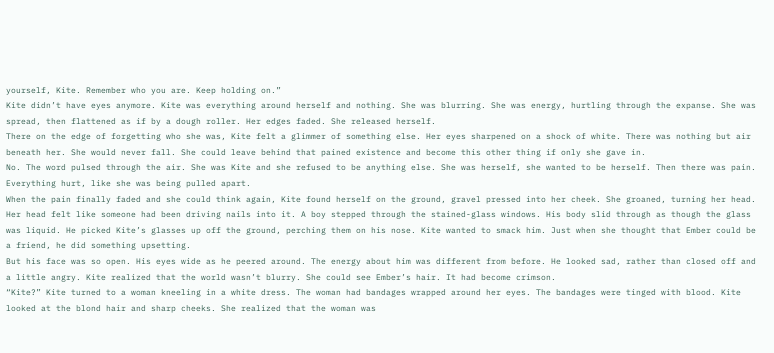yourself, Kite. Remember who you are. Keep holding on.”
Kite didn’t have eyes anymore. Kite was everything around herself and nothing. She was blurring. She was energy, hurtling through the expanse. She was spread, then flattened as if by a dough roller. Her edges faded. She released herself.
There on the edge of forgetting who she was, Kite felt a glimmer of something else. Her eyes sharpened on a shock of white. There was nothing but air beneath her. She would never fall. She could leave behind that pained existence and become this other thing if only she gave in.
No. The word pulsed through the air. She was Kite and she refused to be anything else. She was herself, she wanted to be herself. Then there was pain. Everything hurt, like she was being pulled apart.
When the pain finally faded and she could think again, Kite found herself on the ground, gravel pressed into her cheek. She groaned, turning her head. Her head felt like someone had been driving nails into it. A boy stepped through the stained-glass windows. His body slid through as though the glass was liquid. He picked Kite’s glasses up off the ground, perching them on his nose. Kite wanted to smack him. Just when she thought that Ember could be a friend, he did something upsetting.
But his face was so open. His eyes wide as he peered around. The energy about him was different from before. He looked sad, rather than closed off and a little angry. Kite realized that the world wasn’t blurry. She could see Ember’s hair. It had become crimson.
“Kite?” Kite turned to a woman kneeling in a white dress. The woman had bandages wrapped around her eyes. The bandages were tinged with blood. Kite looked at the blond hair and sharp cheeks. She realized that the woman was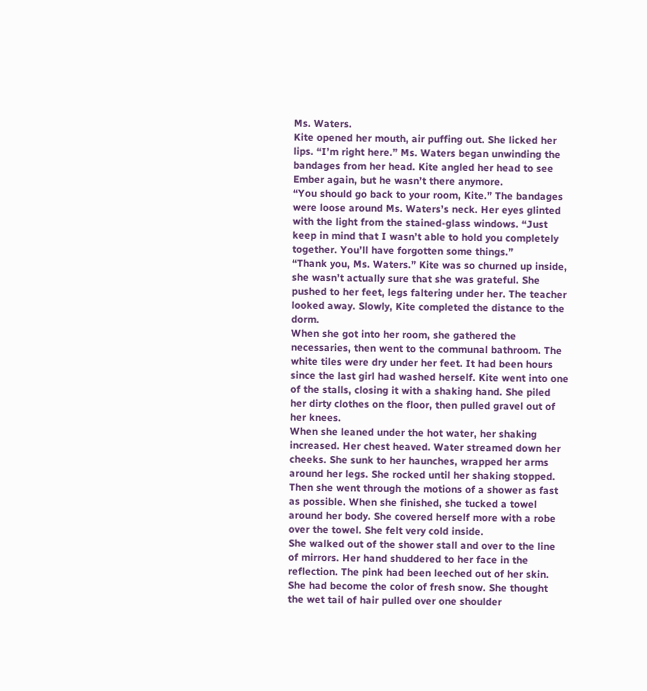Ms. Waters.
Kite opened her mouth, air puffing out. She licked her lips. “I’m right here.” Ms. Waters began unwinding the bandages from her head. Kite angled her head to see Ember again, but he wasn’t there anymore.
“You should go back to your room, Kite.” The bandages were loose around Ms. Waters’s neck. Her eyes glinted with the light from the stained-glass windows. “Just keep in mind that I wasn’t able to hold you completely together. You’ll have forgotten some things.”
“Thank you, Ms. Waters.” Kite was so churned up inside, she wasn’t actually sure that she was grateful. She pushed to her feet, legs faltering under her. The teacher looked away. Slowly, Kite completed the distance to the dorm.
When she got into her room, she gathered the necessaries, then went to the communal bathroom. The white tiles were dry under her feet. It had been hours since the last girl had washed herself. Kite went into one of the stalls, closing it with a shaking hand. She piled her dirty clothes on the floor, then pulled gravel out of her knees.
When she leaned under the hot water, her shaking increased. Her chest heaved. Water streamed down her cheeks. She sunk to her haunches, wrapped her arms around her legs. She rocked until her shaking stopped. Then she went through the motions of a shower as fast as possible. When she finished, she tucked a towel around her body. She covered herself more with a robe over the towel. She felt very cold inside.
She walked out of the shower stall and over to the line of mirrors. Her hand shuddered to her face in the reflection. The pink had been leeched out of her skin. She had become the color of fresh snow. She thought the wet tail of hair pulled over one shoulder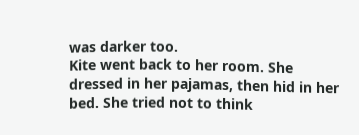was darker too.
Kite went back to her room. She dressed in her pajamas, then hid in her bed. She tried not to think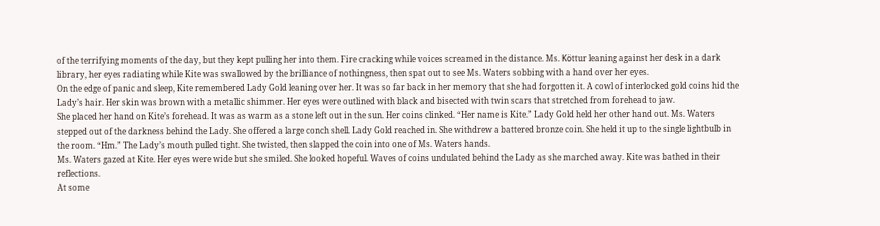of the terrifying moments of the day, but they kept pulling her into them. Fire cracking while voices screamed in the distance. Ms. Kӧttur leaning against her desk in a dark library, her eyes radiating while Kite was swallowed by the brilliance of nothingness, then spat out to see Ms. Waters sobbing with a hand over her eyes.
On the edge of panic and sleep, Kite remembered Lady Gold leaning over her. It was so far back in her memory that she had forgotten it. A cowl of interlocked gold coins hid the Lady’s hair. Her skin was brown with a metallic shimmer. Her eyes were outlined with black and bisected with twin scars that stretched from forehead to jaw.
She placed her hand on Kite’s forehead. It was as warm as a stone left out in the sun. Her coins clinked. “Her name is Kite.” Lady Gold held her other hand out. Ms. Waters stepped out of the darkness behind the Lady. She offered a large conch shell. Lady Gold reached in. She withdrew a battered bronze coin. She held it up to the single lightbulb in the room. “Hm.” The Lady’s mouth pulled tight. She twisted, then slapped the coin into one of Ms. Waters hands.
Ms. Waters gazed at Kite. Her eyes were wide but she smiled. She looked hopeful. Waves of coins undulated behind the Lady as she marched away. Kite was bathed in their reflections.
At some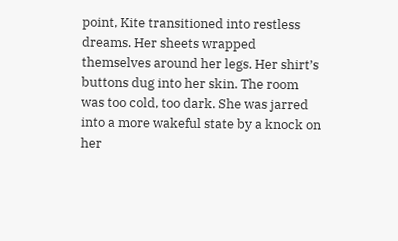point, Kite transitioned into restless dreams. Her sheets wrapped themselves around her legs. Her shirt’s buttons dug into her skin. The room was too cold, too dark. She was jarred into a more wakeful state by a knock on her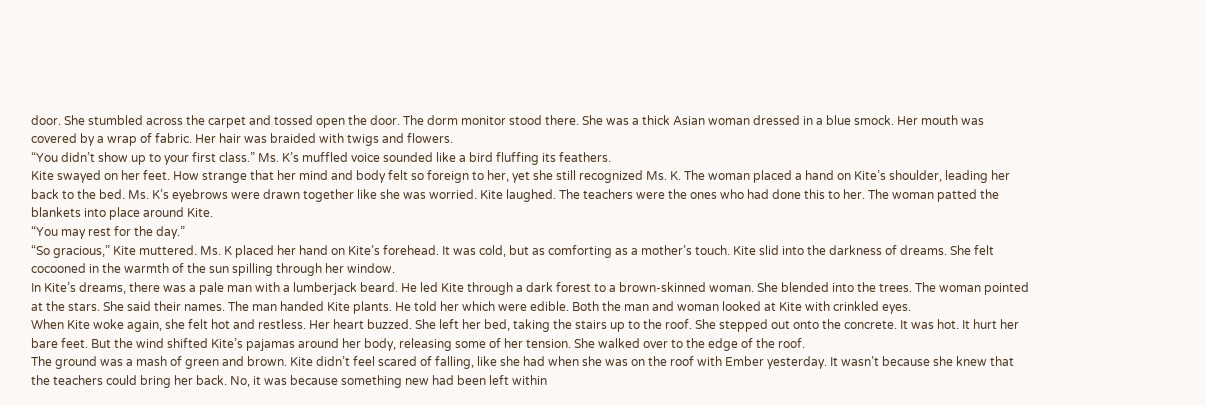door. She stumbled across the carpet and tossed open the door. The dorm monitor stood there. She was a thick Asian woman dressed in a blue smock. Her mouth was covered by a wrap of fabric. Her hair was braided with twigs and flowers.
“You didn’t show up to your first class.” Ms. K’s muffled voice sounded like a bird fluffing its feathers.
Kite swayed on her feet. How strange that her mind and body felt so foreign to her, yet she still recognized Ms. K. The woman placed a hand on Kite’s shoulder, leading her back to the bed. Ms. K’s eyebrows were drawn together like she was worried. Kite laughed. The teachers were the ones who had done this to her. The woman patted the blankets into place around Kite.
“You may rest for the day.”
“So gracious,” Kite muttered. Ms. K placed her hand on Kite’s forehead. It was cold, but as comforting as a mother’s touch. Kite slid into the darkness of dreams. She felt cocooned in the warmth of the sun spilling through her window.
In Kite’s dreams, there was a pale man with a lumberjack beard. He led Kite through a dark forest to a brown-skinned woman. She blended into the trees. The woman pointed at the stars. She said their names. The man handed Kite plants. He told her which were edible. Both the man and woman looked at Kite with crinkled eyes.
When Kite woke again, she felt hot and restless. Her heart buzzed. She left her bed, taking the stairs up to the roof. She stepped out onto the concrete. It was hot. It hurt her bare feet. But the wind shifted Kite’s pajamas around her body, releasing some of her tension. She walked over to the edge of the roof.
The ground was a mash of green and brown. Kite didn’t feel scared of falling, like she had when she was on the roof with Ember yesterday. It wasn’t because she knew that the teachers could bring her back. No, it was because something new had been left within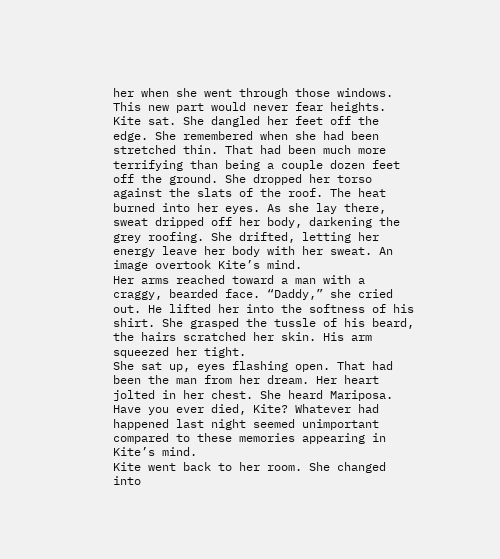her when she went through those windows. This new part would never fear heights.
Kite sat. She dangled her feet off the edge. She remembered when she had been stretched thin. That had been much more terrifying than being a couple dozen feet off the ground. She dropped her torso against the slats of the roof. The heat burned into her eyes. As she lay there, sweat dripped off her body, darkening the grey roofing. She drifted, letting her energy leave her body with her sweat. An image overtook Kite’s mind.
Her arms reached toward a man with a craggy, bearded face. “Daddy,” she cried out. He lifted her into the softness of his shirt. She grasped the tussle of his beard, the hairs scratched her skin. His arm squeezed her tight.
She sat up, eyes flashing open. That had been the man from her dream. Her heart jolted in her chest. She heard Mariposa. Have you ever died, Kite? Whatever had happened last night seemed unimportant compared to these memories appearing in Kite’s mind.
Kite went back to her room. She changed into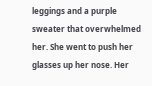leggings and a purple sweater that overwhelmed her. She went to push her glasses up her nose. Her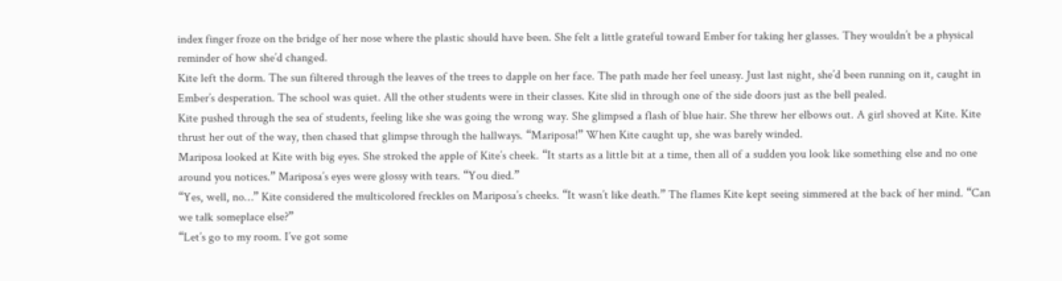index finger froze on the bridge of her nose where the plastic should have been. She felt a little grateful toward Ember for taking her glasses. They wouldn’t be a physical reminder of how she’d changed.
Kite left the dorm. The sun filtered through the leaves of the trees to dapple on her face. The path made her feel uneasy. Just last night, she’d been running on it, caught in Ember’s desperation. The school was quiet. All the other students were in their classes. Kite slid in through one of the side doors just as the bell pealed.
Kite pushed through the sea of students, feeling like she was going the wrong way. She glimpsed a flash of blue hair. She threw her elbows out. A girl shoved at Kite. Kite thrust her out of the way, then chased that glimpse through the hallways. “Mariposa!” When Kite caught up, she was barely winded.
Mariposa looked at Kite with big eyes. She stroked the apple of Kite’s cheek. “It starts as a little bit at a time, then all of a sudden you look like something else and no one around you notices.” Mariposa’s eyes were glossy with tears. “You died.”
“Yes, well, no…” Kite considered the multicolored freckles on Mariposa’s cheeks. “It wasn’t like death.” The flames Kite kept seeing simmered at the back of her mind. “Can we talk someplace else?”
“Let’s go to my room. I’ve got some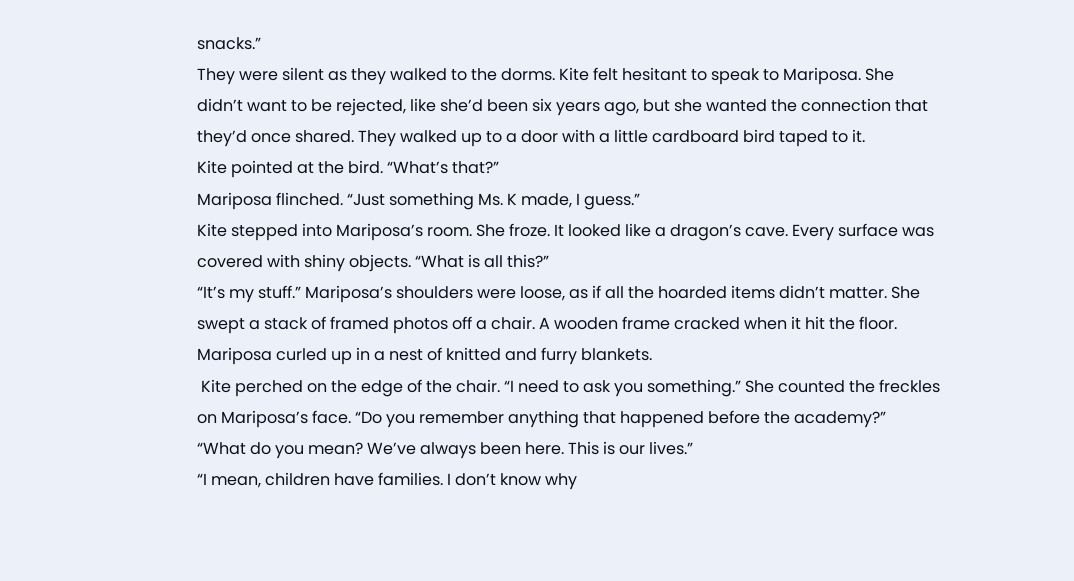snacks.”
They were silent as they walked to the dorms. Kite felt hesitant to speak to Mariposa. She didn’t want to be rejected, like she’d been six years ago, but she wanted the connection that they’d once shared. They walked up to a door with a little cardboard bird taped to it.
Kite pointed at the bird. “What’s that?”
Mariposa flinched. “Just something Ms. K made, I guess.”
Kite stepped into Mariposa’s room. She froze. It looked like a dragon’s cave. Every surface was covered with shiny objects. “What is all this?”
“It’s my stuff.” Mariposa’s shoulders were loose, as if all the hoarded items didn’t matter. She swept a stack of framed photos off a chair. A wooden frame cracked when it hit the floor. Mariposa curled up in a nest of knitted and furry blankets.
 Kite perched on the edge of the chair. “I need to ask you something.” She counted the freckles on Mariposa’s face. “Do you remember anything that happened before the academy?”
“What do you mean? We’ve always been here. This is our lives.”
“I mean, children have families. I don’t know why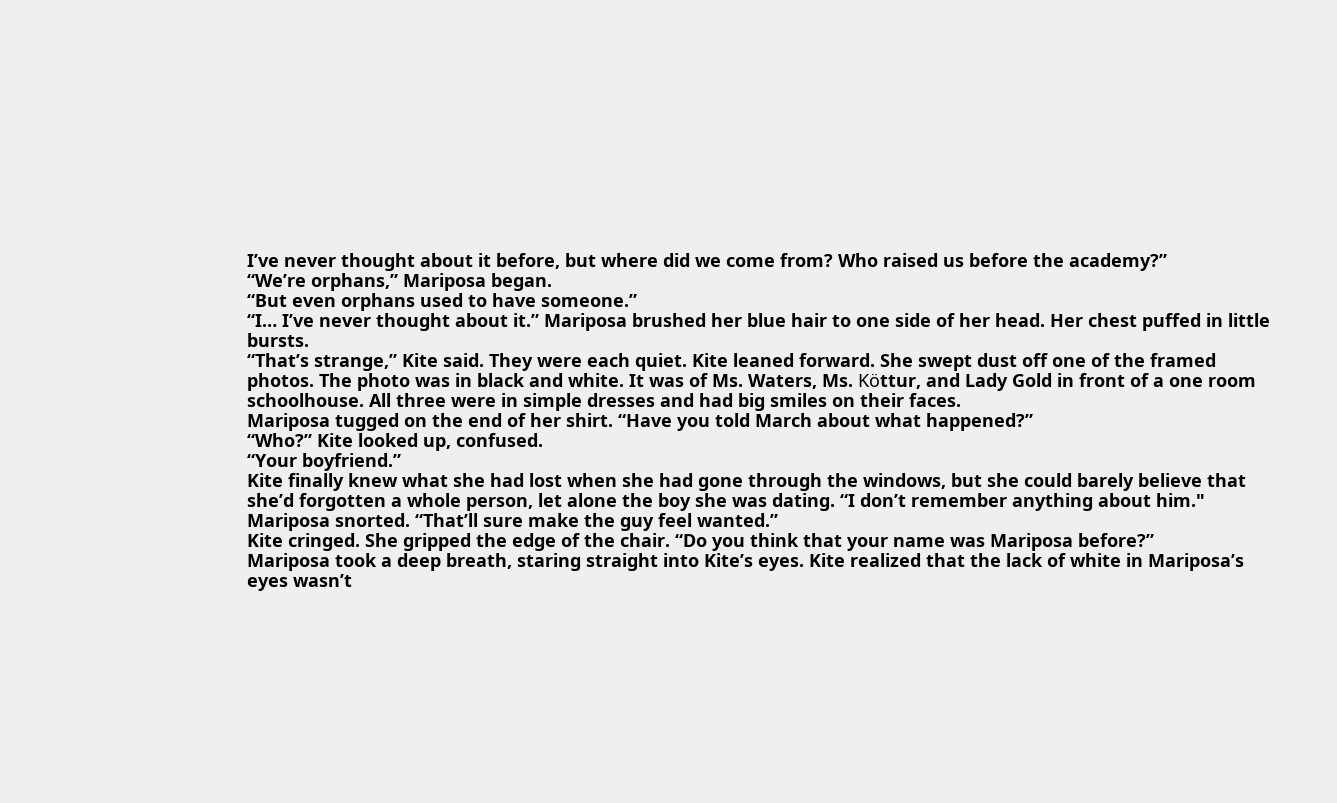I’ve never thought about it before, but where did we come from? Who raised us before the academy?”
“We’re orphans,” Mariposa began.
“But even orphans used to have someone.”
“I… I’ve never thought about it.” Mariposa brushed her blue hair to one side of her head. Her chest puffed in little bursts.
“That’s strange,” Kite said. They were each quiet. Kite leaned forward. She swept dust off one of the framed photos. The photo was in black and white. It was of Ms. Waters, Ms. Kӧttur, and Lady Gold in front of a one room schoolhouse. All three were in simple dresses and had big smiles on their faces.
Mariposa tugged on the end of her shirt. “Have you told March about what happened?”
“Who?” Kite looked up, confused.
“Your boyfriend.”
Kite finally knew what she had lost when she had gone through the windows, but she could barely believe that she’d forgotten a whole person, let alone the boy she was dating. “I don’t remember anything about him."
Mariposa snorted. “That’ll sure make the guy feel wanted.”
Kite cringed. She gripped the edge of the chair. “Do you think that your name was Mariposa before?”
Mariposa took a deep breath, staring straight into Kite’s eyes. Kite realized that the lack of white in Mariposa’s eyes wasn’t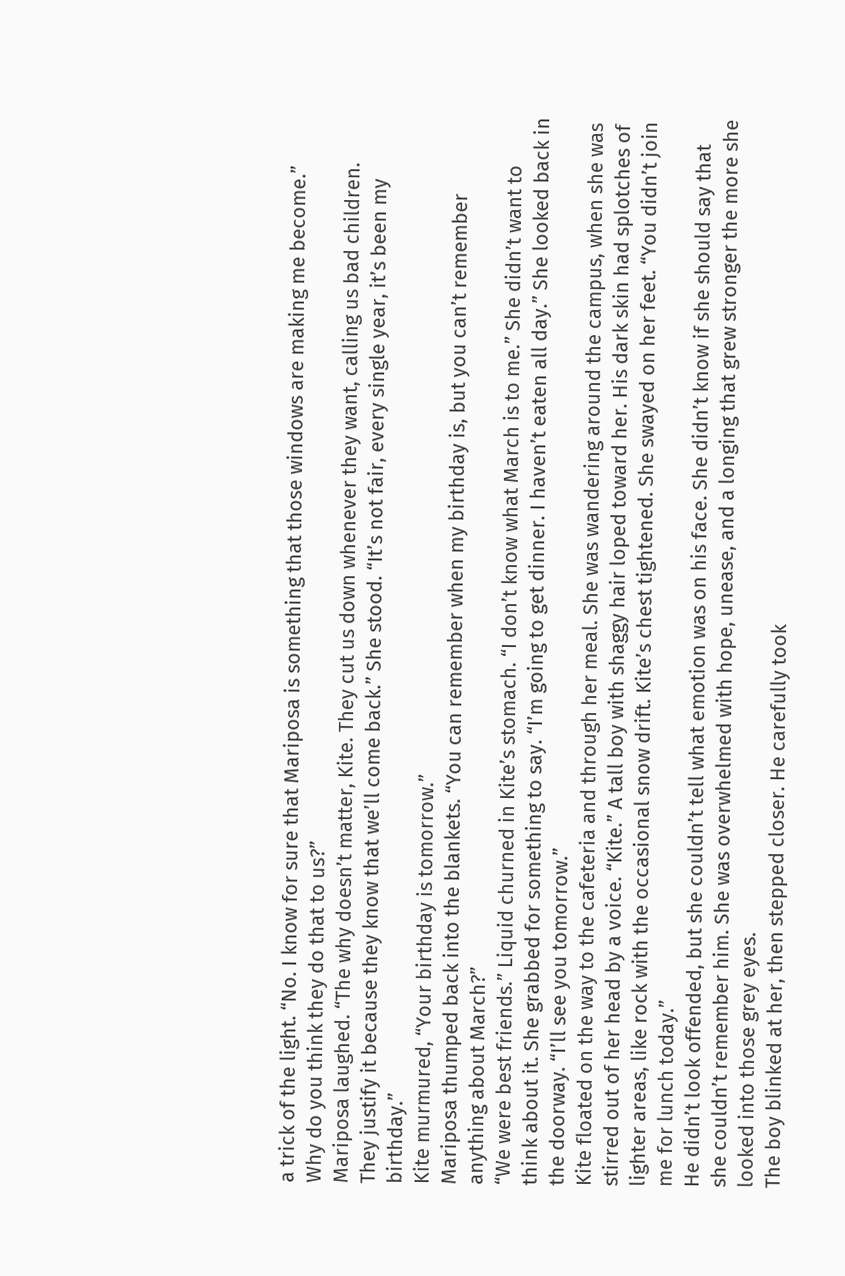a trick of the light. “No. I know for sure that Mariposa is something that those windows are making me become.”
Why do you think they do that to us?”
Mariposa laughed. “The why doesn’t matter, Kite. They cut us down whenever they want, calling us bad children. They justify it because they know that we’ll come back.” She stood. “It’s not fair, every single year, it’s been my birthday.”
Kite murmured, “Your birthday is tomorrow.”
Mariposa thumped back into the blankets. “You can remember when my birthday is, but you can’t remember anything about March?”
“We were best friends.” Liquid churned in Kite’s stomach. “I don’t know what March is to me.” She didn’t want to think about it. She grabbed for something to say. “I’m going to get dinner. I haven’t eaten all day.” She looked back in the doorway. “I’ll see you tomorrow.”
Kite floated on the way to the cafeteria and through her meal. She was wandering around the campus, when she was stirred out of her head by a voice. “Kite.” A tall boy with shaggy hair loped toward her. His dark skin had splotches of lighter areas, like rock with the occasional snow drift. Kite’s chest tightened. She swayed on her feet. “You didn’t join me for lunch today.”
He didn’t look offended, but she couldn’t tell what emotion was on his face. She didn’t know if she should say that she couldn’t remember him. She was overwhelmed with hope, unease, and a longing that grew stronger the more she looked into those grey eyes.
The boy blinked at her, then stepped closer. He carefully took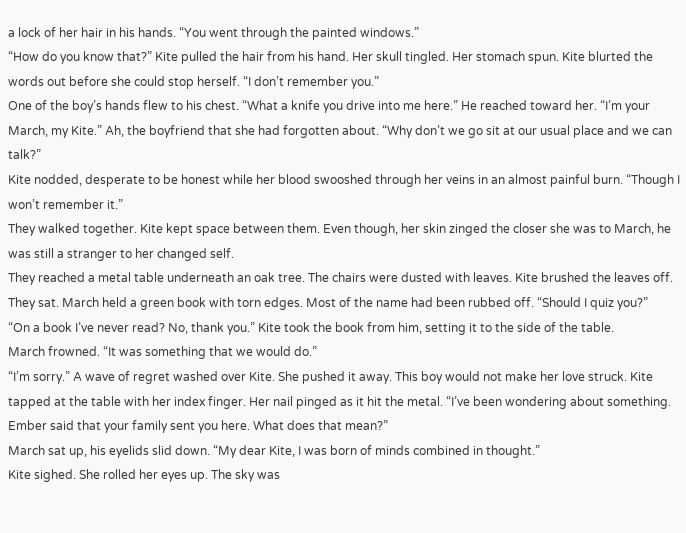a lock of her hair in his hands. “You went through the painted windows.”
“How do you know that?” Kite pulled the hair from his hand. Her skull tingled. Her stomach spun. Kite blurted the words out before she could stop herself. “I don’t remember you.”
One of the boy’s hands flew to his chest. “What a knife you drive into me here.” He reached toward her. “I’m your March, my Kite.” Ah, the boyfriend that she had forgotten about. “Why don’t we go sit at our usual place and we can talk?”
Kite nodded, desperate to be honest while her blood swooshed through her veins in an almost painful burn. “Though I won’t remember it.”
They walked together. Kite kept space between them. Even though, her skin zinged the closer she was to March, he was still a stranger to her changed self.
They reached a metal table underneath an oak tree. The chairs were dusted with leaves. Kite brushed the leaves off. They sat. March held a green book with torn edges. Most of the name had been rubbed off. “Should I quiz you?”
“On a book I’ve never read? No, thank you.” Kite took the book from him, setting it to the side of the table.
March frowned. “It was something that we would do.”
“I’m sorry.” A wave of regret washed over Kite. She pushed it away. This boy would not make her love struck. Kite tapped at the table with her index finger. Her nail pinged as it hit the metal. “I’ve been wondering about something. Ember said that your family sent you here. What does that mean?”
March sat up, his eyelids slid down. “My dear Kite, I was born of minds combined in thought.”
Kite sighed. She rolled her eyes up. The sky was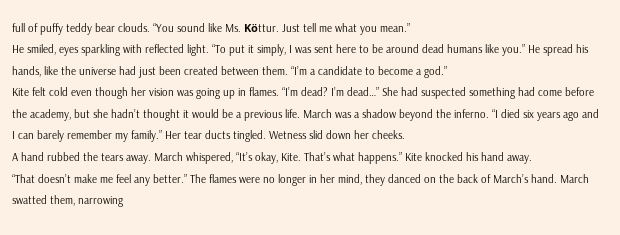full of puffy teddy bear clouds. “You sound like Ms. Kӧttur. Just tell me what you mean.”
He smiled, eyes sparkling with reflected light. “To put it simply, I was sent here to be around dead humans like you.” He spread his hands, like the universe had just been created between them. “I’m a candidate to become a god.”
Kite felt cold even though her vision was going up in flames. “I’m dead? I’m dead…” She had suspected something had come before the academy, but she hadn’t thought it would be a previous life. March was a shadow beyond the inferno. “I died six years ago and I can barely remember my family.” Her tear ducts tingled. Wetness slid down her cheeks.
A hand rubbed the tears away. March whispered, “It’s okay, Kite. That’s what happens.” Kite knocked his hand away.
“That doesn’t make me feel any better.” The flames were no longer in her mind, they danced on the back of March’s hand. March swatted them, narrowing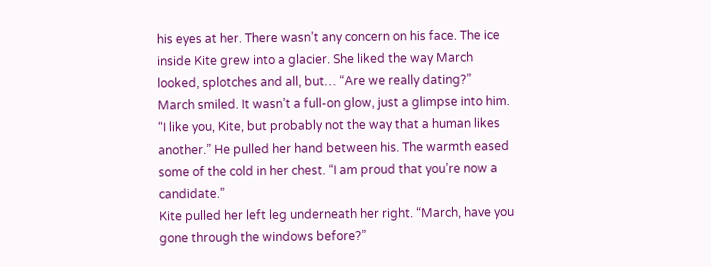his eyes at her. There wasn’t any concern on his face. The ice inside Kite grew into a glacier. She liked the way March looked, splotches and all, but… “Are we really dating?”
March smiled. It wasn’t a full-on glow, just a glimpse into him. “I like you, Kite, but probably not the way that a human likes another.” He pulled her hand between his. The warmth eased some of the cold in her chest. “I am proud that you’re now a candidate.”
Kite pulled her left leg underneath her right. “March, have you gone through the windows before?”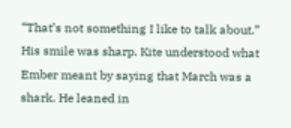“That’s not something I like to talk about.” His smile was sharp. Kite understood what Ember meant by saying that March was a shark. He leaned in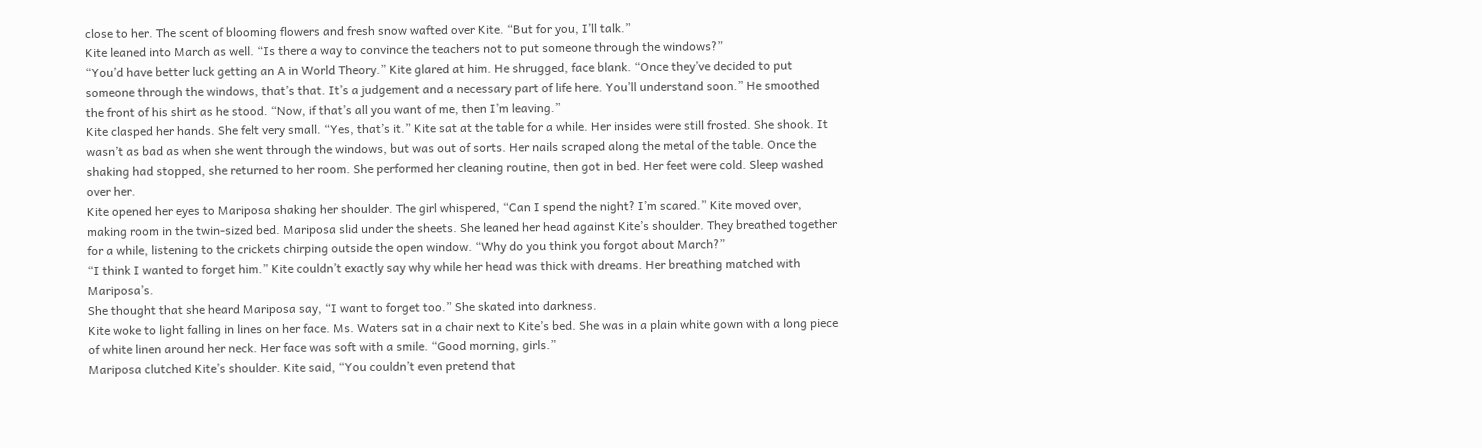close to her. The scent of blooming flowers and fresh snow wafted over Kite. “But for you, I’ll talk.”
Kite leaned into March as well. “Is there a way to convince the teachers not to put someone through the windows?”
“You’d have better luck getting an A in World Theory.” Kite glared at him. He shrugged, face blank. “Once they’ve decided to put someone through the windows, that’s that. It’s a judgement and a necessary part of life here. You’ll understand soon.” He smoothed the front of his shirt as he stood. “Now, if that’s all you want of me, then I’m leaving.”
Kite clasped her hands. She felt very small. “Yes, that’s it.” Kite sat at the table for a while. Her insides were still frosted. She shook. It wasn’t as bad as when she went through the windows, but was out of sorts. Her nails scraped along the metal of the table. Once the shaking had stopped, she returned to her room. She performed her cleaning routine, then got in bed. Her feet were cold. Sleep washed over her.
Kite opened her eyes to Mariposa shaking her shoulder. The girl whispered, “Can I spend the night? I’m scared.” Kite moved over, making room in the twin-sized bed. Mariposa slid under the sheets. She leaned her head against Kite’s shoulder. They breathed together for a while, listening to the crickets chirping outside the open window. “Why do you think you forgot about March?”
“I think I wanted to forget him.” Kite couldn’t exactly say why while her head was thick with dreams. Her breathing matched with Mariposa’s.
She thought that she heard Mariposa say, “I want to forget too.” She skated into darkness.
Kite woke to light falling in lines on her face. Ms. Waters sat in a chair next to Kite’s bed. She was in a plain white gown with a long piece of white linen around her neck. Her face was soft with a smile. “Good morning, girls.”
Mariposa clutched Kite’s shoulder. Kite said, “You couldn’t even pretend that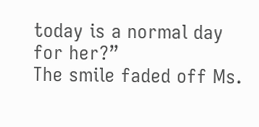today is a normal day for her?”
The smile faded off Ms.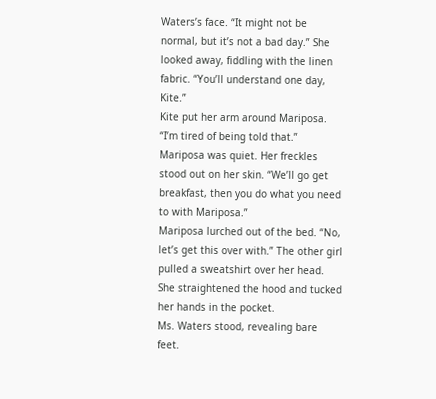Waters’s face. “It might not be normal, but it’s not a bad day.” She looked away, fiddling with the linen fabric. “You’ll understand one day, Kite.”
Kite put her arm around Mariposa. “I’m tired of being told that.” Mariposa was quiet. Her freckles stood out on her skin. “We’ll go get breakfast, then you do what you need to with Mariposa.”
Mariposa lurched out of the bed. “No, let’s get this over with.” The other girl pulled a sweatshirt over her head. She straightened the hood and tucked her hands in the pocket.
Ms. Waters stood, revealing bare feet.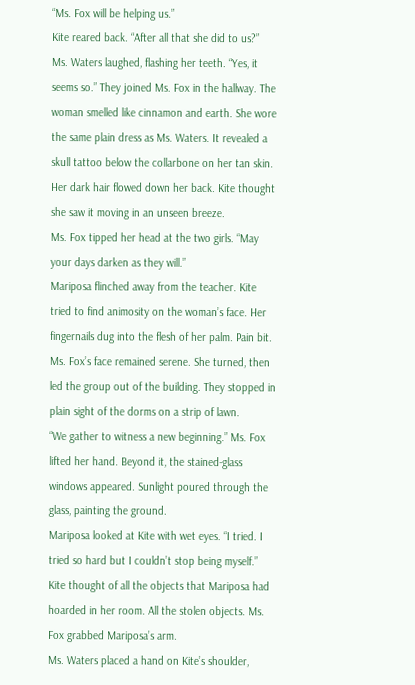“Ms. Fox will be helping us.”
Kite reared back. “After all that she did to us?”
Ms. Waters laughed, flashing her teeth. “Yes, it seems so.” They joined Ms. Fox in the hallway. The woman smelled like cinnamon and earth. She wore the same plain dress as Ms. Waters. It revealed a skull tattoo below the collarbone on her tan skin. Her dark hair flowed down her back. Kite thought she saw it moving in an unseen breeze.
Ms. Fox tipped her head at the two girls. “May your days darken as they will.”
Mariposa flinched away from the teacher. Kite tried to find animosity on the woman’s face. Her fingernails dug into the flesh of her palm. Pain bit. Ms. Fox’s face remained serene. She turned, then led the group out of the building. They stopped in plain sight of the dorms on a strip of lawn.
“We gather to witness a new beginning.” Ms. Fox lifted her hand. Beyond it, the stained-glass windows appeared. Sunlight poured through the glass, painting the ground.
Mariposa looked at Kite with wet eyes. “I tried. I tried so hard but I couldn’t stop being myself.” Kite thought of all the objects that Mariposa had hoarded in her room. All the stolen objects. Ms. Fox grabbed Mariposa’s arm.
Ms. Waters placed a hand on Kite’s shoulder,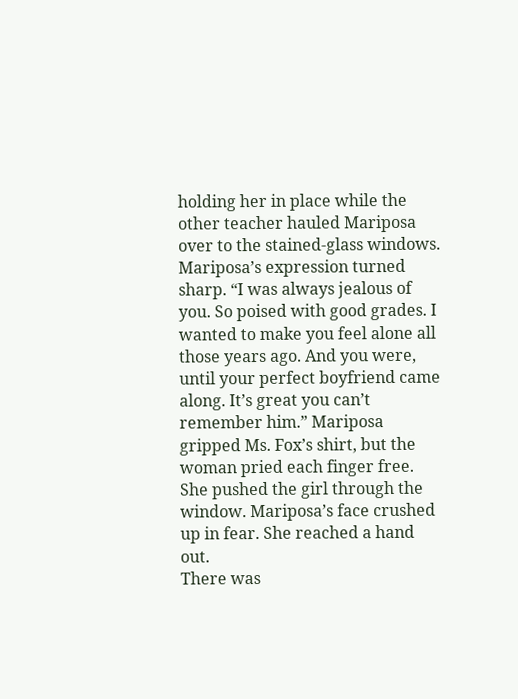holding her in place while the other teacher hauled Mariposa over to the stained-glass windows. Mariposa’s expression turned sharp. “I was always jealous of you. So poised with good grades. I wanted to make you feel alone all those years ago. And you were, until your perfect boyfriend came along. It’s great you can’t remember him.” Mariposa gripped Ms. Fox’s shirt, but the woman pried each finger free. She pushed the girl through the window. Mariposa’s face crushed up in fear. She reached a hand out.
There was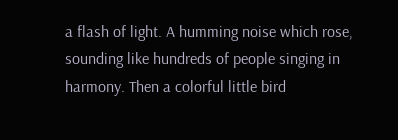a flash of light. A humming noise which rose, sounding like hundreds of people singing in harmony. Then a colorful little bird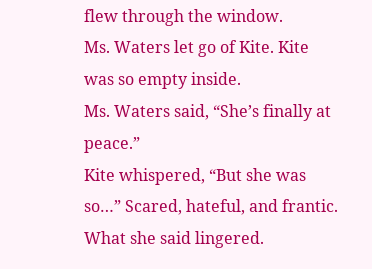flew through the window.
Ms. Waters let go of Kite. Kite was so empty inside.
Ms. Waters said, “She’s finally at peace.”
Kite whispered, “But she was so…” Scared, hateful, and frantic. What she said lingered.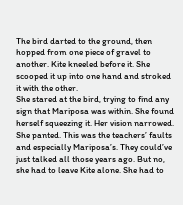The bird darted to the ground, then hopped from one piece of gravel to another. Kite kneeled before it. She scooped it up into one hand and stroked it with the other.
She stared at the bird, trying to find any sign that Mariposa was within. She found herself squeezing it. Her vision narrowed. She panted. This was the teachers’ faults and especially Mariposa’s. They could’ve just talked all those years ago. But no, she had to leave Kite alone. She had to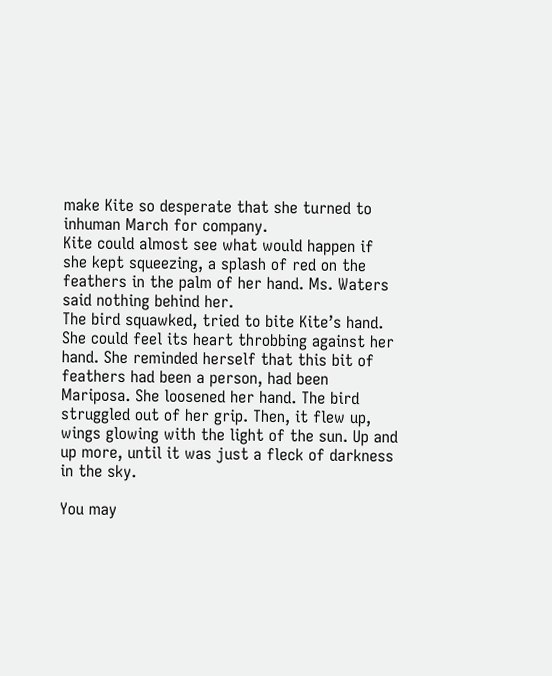make Kite so desperate that she turned to inhuman March for company.
Kite could almost see what would happen if she kept squeezing, a splash of red on the feathers in the palm of her hand. Ms. Waters said nothing behind her.
The bird squawked, tried to bite Kite’s hand. She could feel its heart throbbing against her hand. She reminded herself that this bit of feathers had been a person, had been Mariposa. She loosened her hand. The bird struggled out of her grip. Then, it flew up, wings glowing with the light of the sun. Up and up more, until it was just a fleck of darkness in the sky.

You may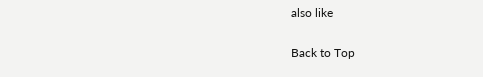also like

Back to Top